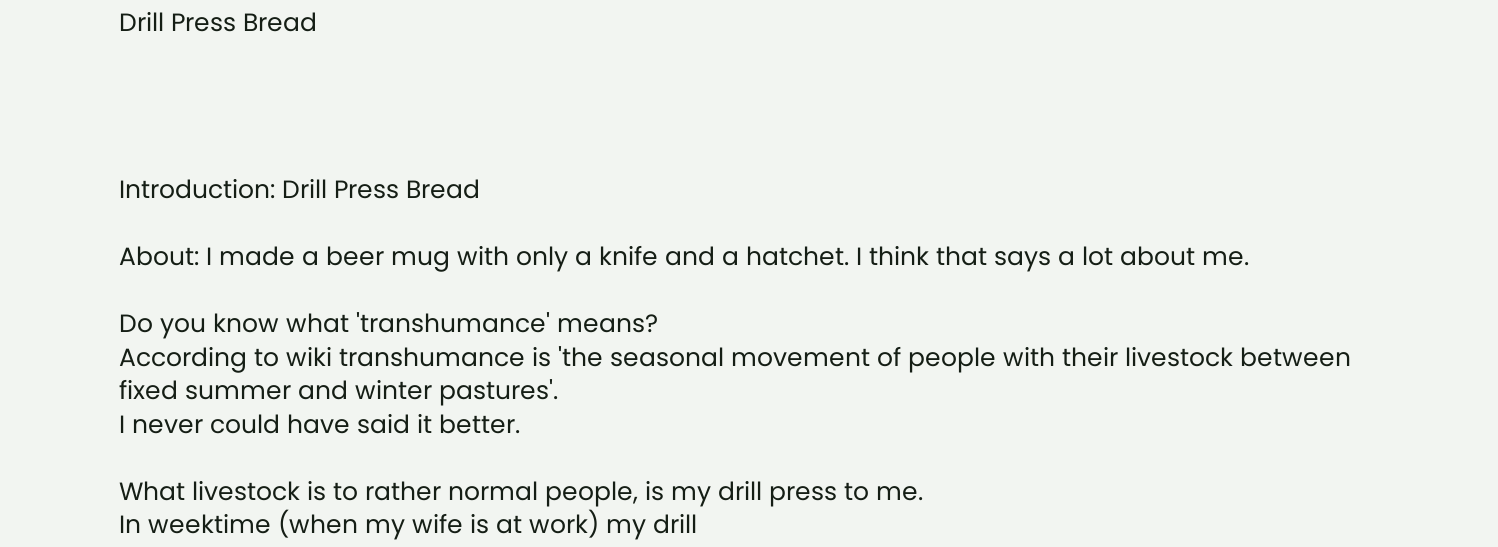Drill Press Bread




Introduction: Drill Press Bread

About: I made a beer mug with only a knife and a hatchet. I think that says a lot about me.

Do you know what 'transhumance' means?
According to wiki transhumance is 'the seasonal movement of people with their livestock between fixed summer and winter pastures'.
I never could have said it better.

What livestock is to rather normal people, is my drill press to me.
In weektime (when my wife is at work) my drill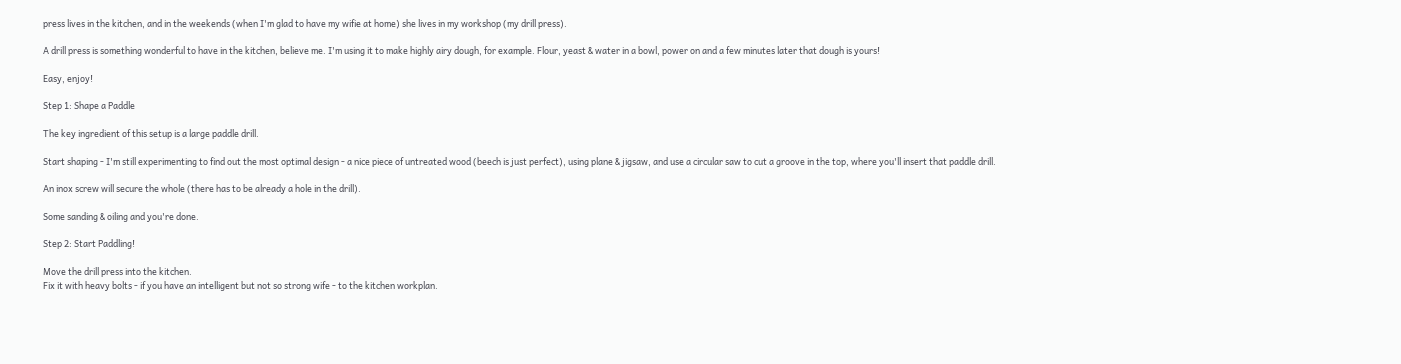press lives in the kitchen, and in the weekends (when I'm glad to have my wifie at home) she lives in my workshop (my drill press).

A drill press is something wonderful to have in the kitchen, believe me. I'm using it to make highly airy dough, for example. Flour, yeast & water in a bowl, power on and a few minutes later that dough is yours!

Easy, enjoy!

Step 1: Shape a Paddle

The key ingredient of this setup is a large paddle drill.

Start shaping - I'm still experimenting to find out the most optimal design - a nice piece of untreated wood (beech is just perfect), using plane & jigsaw, and use a circular saw to cut a groove in the top, where you'll insert that paddle drill.

An inox screw will secure the whole (there has to be already a hole in the drill).

Some sanding & oiling and you're done.

Step 2: Start Paddling!

Move the drill press into the kitchen.
Fix it with heavy bolts - if you have an intelligent but not so strong wife - to the kitchen workplan.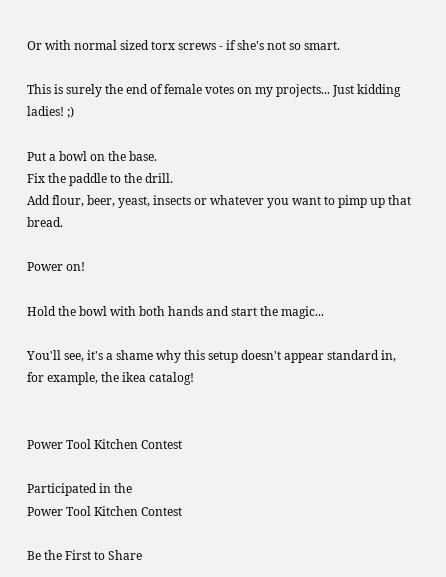Or with normal sized torx screws - if she's not so smart.

This is surely the end of female votes on my projects... Just kidding ladies! ;)

Put a bowl on the base.
Fix the paddle to the drill.
Add flour, beer, yeast, insects or whatever you want to pimp up that bread.

Power on!

Hold the bowl with both hands and start the magic...

You'll see, it's a shame why this setup doesn't appear standard in, for example, the ikea catalog!


Power Tool Kitchen Contest

Participated in the
Power Tool Kitchen Contest

Be the First to Share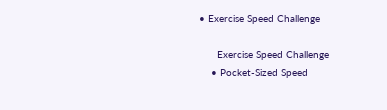• Exercise Speed Challenge

      Exercise Speed Challenge
    • Pocket-Sized Speed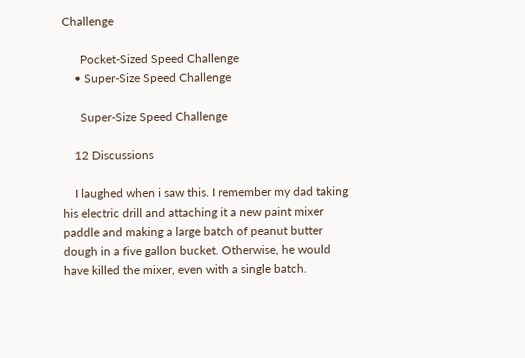Challenge

      Pocket-Sized Speed Challenge
    • Super-Size Speed Challenge

      Super-Size Speed Challenge

    12 Discussions

    I laughed when i saw this. I remember my dad taking his electric drill and attaching it a new paint mixer paddle and making a large batch of peanut butter dough in a five gallon bucket. Otherwise, he would have killed the mixer, even with a single batch.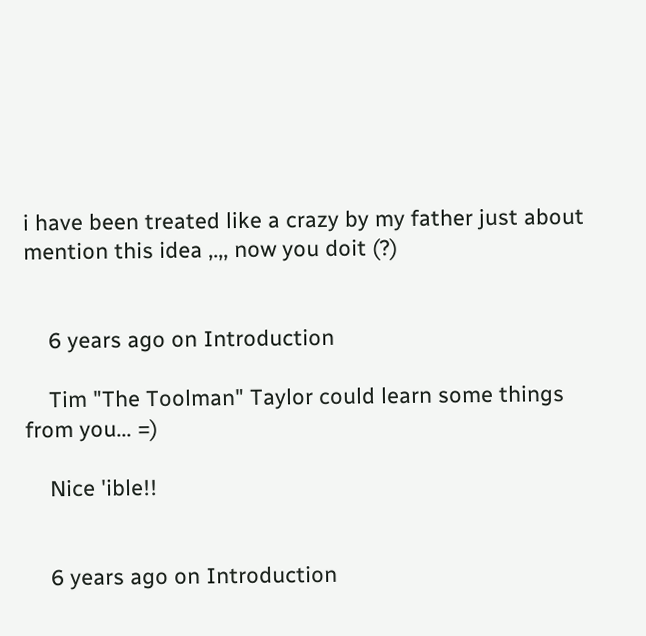i have been treated like a crazy by my father just about mention this idea ,.,, now you doit (?)


    6 years ago on Introduction

    Tim "The Toolman" Taylor could learn some things from you... =)

    Nice 'ible!!


    6 years ago on Introduction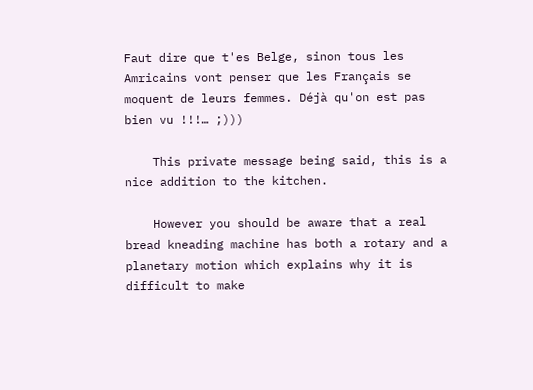Faut dire que t'es Belge, sinon tous les Amricains vont penser que les Français se moquent de leurs femmes. Déjà qu'on est pas bien vu !!!… ;)))

    This private message being said, this is a nice addition to the kitchen.

    However you should be aware that a real bread kneading machine has both a rotary and a planetary motion which explains why it is difficult to make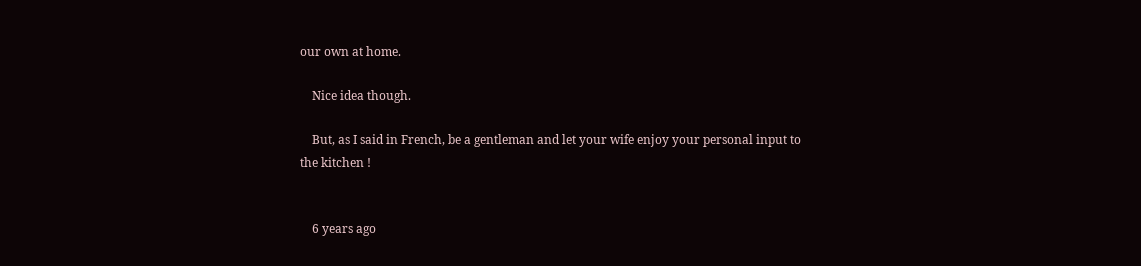our own at home.

    Nice idea though.

    But, as I said in French, be a gentleman and let your wife enjoy your personal input to the kitchen !


    6 years ago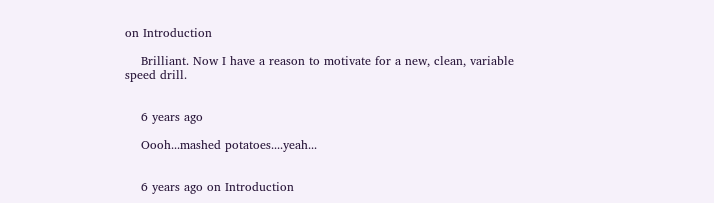on Introduction

    Brilliant. Now I have a reason to motivate for a new, clean, variable speed drill.


    6 years ago

    Oooh...mashed potatoes....yeah...


    6 years ago on Introduction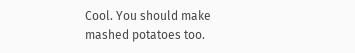Cool. You should make mashed potatoes too.